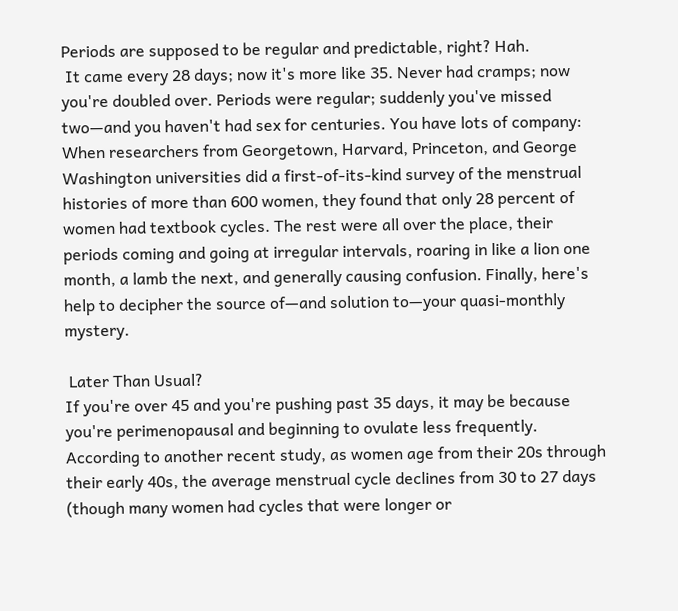Periods are supposed to be regular and predictable, right? Hah.
 It came every 28 days; now it's more like 35. Never had cramps; now you're doubled over. Periods were regular; suddenly you've missed two—and you haven't had sex for centuries. You have lots of company: When researchers from Georgetown, Harvard, Princeton, and George Washington universities did a first-of-its-kind survey of the menstrual histories of more than 600 women, they found that only 28 percent of women had textbook cycles. The rest were all over the place, their periods coming and going at irregular intervals, roaring in like a lion one month, a lamb the next, and generally causing confusion. Finally, here's help to decipher the source of—and solution to—your quasi-monthly mystery.

 Later Than Usual?
If you're over 45 and you're pushing past 35 days, it may be because you're perimenopausal and beginning to ovulate less frequently. According to another recent study, as women age from their 20s through their early 40s, the average menstrual cycle declines from 30 to 27 days (though many women had cycles that were longer or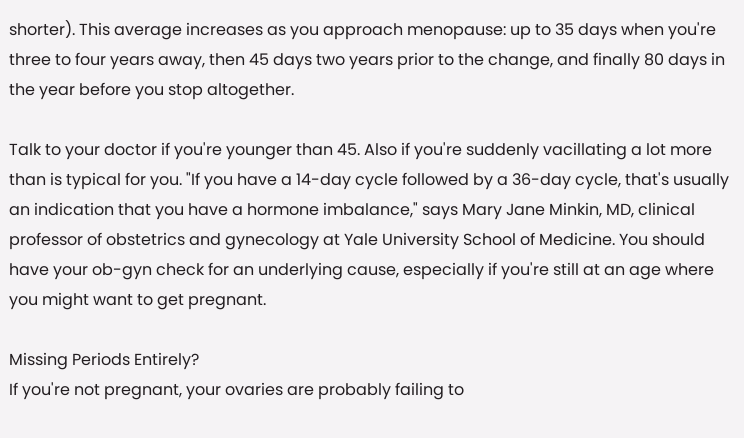shorter). This average increases as you approach menopause: up to 35 days when you're three to four years away, then 45 days two years prior to the change, and finally 80 days in the year before you stop altogether.

Talk to your doctor if you're younger than 45. Also if you're suddenly vacillating a lot more than is typical for you. "If you have a 14-day cycle followed by a 36-day cycle, that's usually an indication that you have a hormone imbalance," says Mary Jane Minkin, MD, clinical professor of obstetrics and gynecology at Yale University School of Medicine. You should have your ob-gyn check for an underlying cause, especially if you're still at an age where you might want to get pregnant.

Missing Periods Entirely?
If you're not pregnant, your ovaries are probably failing to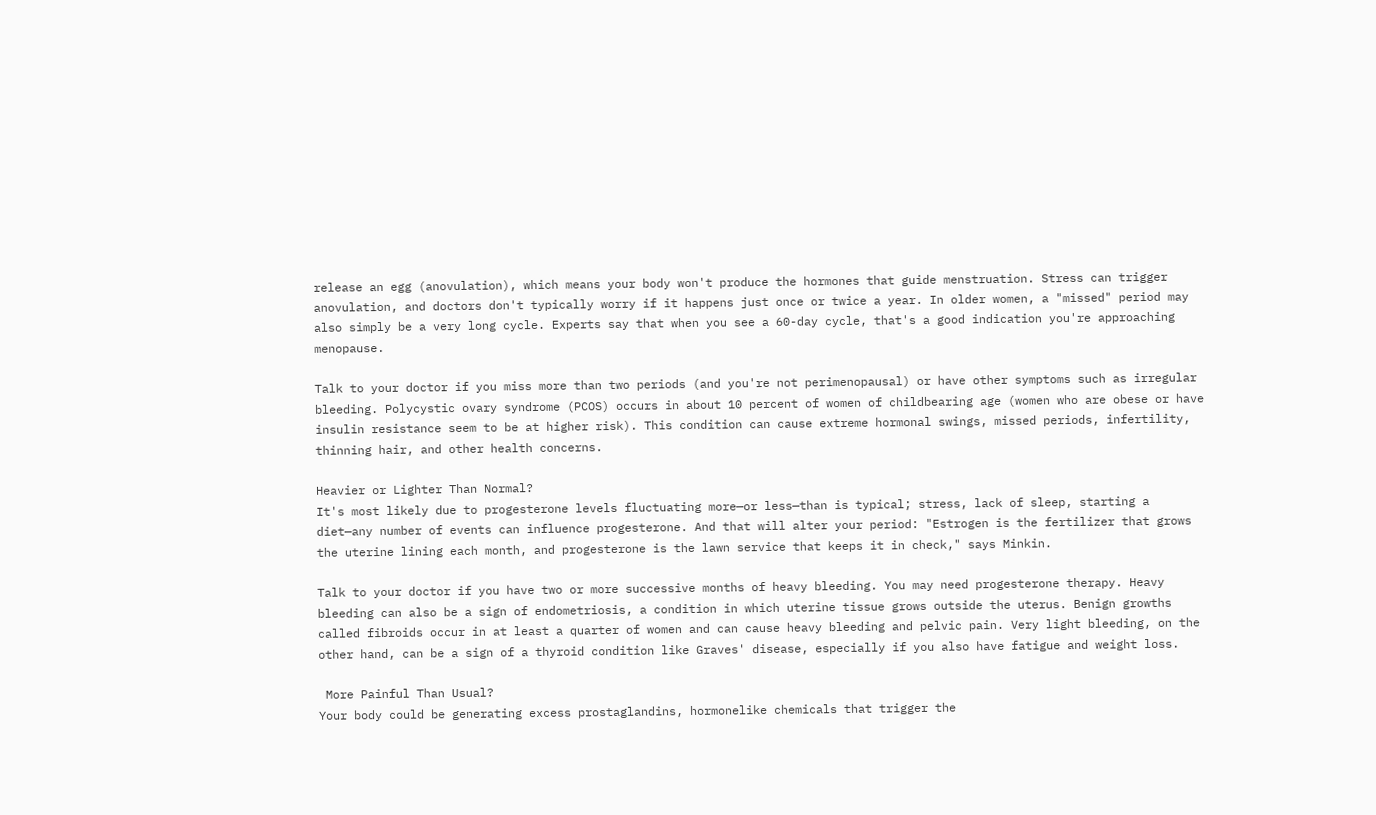release an egg (anovulation), which means your body won't produce the hormones that guide menstruation. Stress can trigger anovulation, and doctors don't typically worry if it happens just once or twice a year. In older women, a "missed" period may also simply be a very long cycle. Experts say that when you see a 60-day cycle, that's a good indication you're approaching menopause.

Talk to your doctor if you miss more than two periods (and you're not perimenopausal) or have other symptoms such as irregular bleeding. Polycystic ovary syndrome (PCOS) occurs in about 10 percent of women of childbearing age (women who are obese or have insulin resistance seem to be at higher risk). This condition can cause extreme hormonal swings, missed periods, infertility, thinning hair, and other health concerns.

Heavier or Lighter Than Normal?
It's most likely due to progesterone levels fluctuating more—or less—than is typical; stress, lack of sleep, starting a diet—any number of events can influence progesterone. And that will alter your period: "Estrogen is the fertilizer that grows the uterine lining each month, and progesterone is the lawn service that keeps it in check," says Minkin.

Talk to your doctor if you have two or more successive months of heavy bleeding. You may need progesterone therapy. Heavy bleeding can also be a sign of endometriosis, a condition in which uterine tissue grows outside the uterus. Benign growths called fibroids occur in at least a quarter of women and can cause heavy bleeding and pelvic pain. Very light bleeding, on the other hand, can be a sign of a thyroid condition like Graves' disease, especially if you also have fatigue and weight loss.

 More Painful Than Usual?
Your body could be generating excess prostaglandins, hormonelike chemicals that trigger the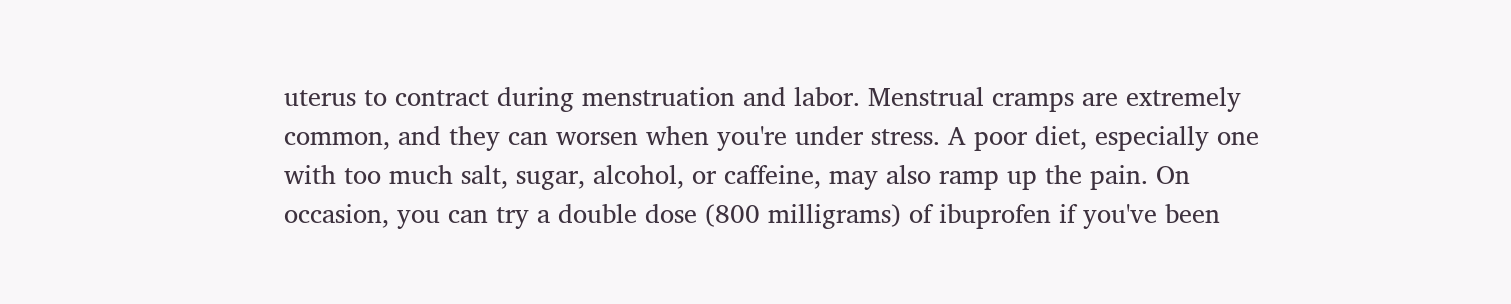uterus to contract during menstruation and labor. Menstrual cramps are extremely common, and they can worsen when you're under stress. A poor diet, especially one with too much salt, sugar, alcohol, or caffeine, may also ramp up the pain. On occasion, you can try a double dose (800 milligrams) of ibuprofen if you've been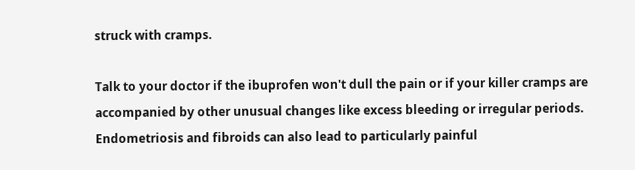struck with cramps.

Talk to your doctor if the ibuprofen won't dull the pain or if your killer cramps are accompanied by other unusual changes like excess bleeding or irregular periods. Endometriosis and fibroids can also lead to particularly painful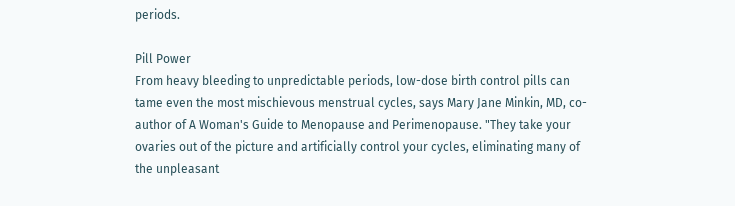periods.

Pill Power
From heavy bleeding to unpredictable periods, low-dose birth control pills can tame even the most mischievous menstrual cycles, says Mary Jane Minkin, MD, co-author of A Woman's Guide to Menopause and Perimenopause. "They take your ovaries out of the picture and artificially control your cycles, eliminating many of the unpleasant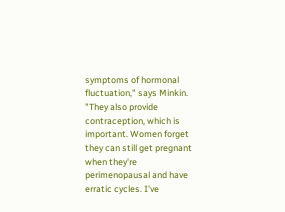symptoms of hormonal fluctuation," says Minkin. "They also provide contraception, which is important. Women forget they can still get pregnant when they're perimenopausal and have erratic cycles. I've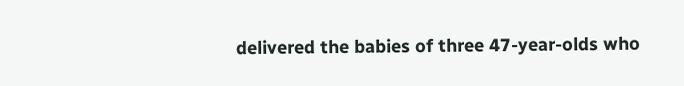delivered the babies of three 47-year-olds who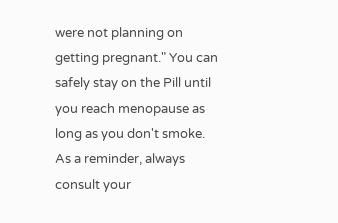were not planning on getting pregnant." You can safely stay on the Pill until you reach menopause as long as you don't smoke.
As a reminder, always consult your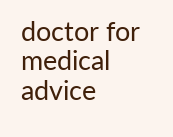doctor for medical advice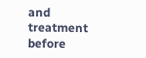and treatment before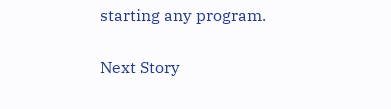starting any program.


Next Story